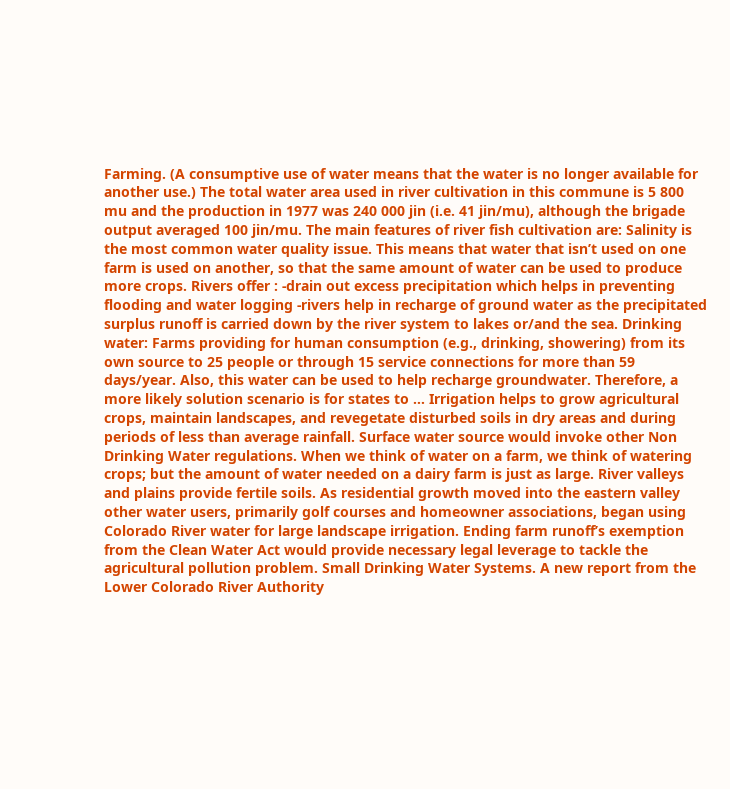Farming. (A consumptive use of water means that the water is no longer available for another use.) The total water area used in river cultivation in this commune is 5 800 mu and the production in 1977 was 240 000 jin (i.e. 41 jin/mu), although the brigade output averaged 100 jin/mu. The main features of river fish cultivation are: Salinity is the most common water quality issue. This means that water that isn’t used on one farm is used on another, so that the same amount of water can be used to produce more crops. Rivers offer : -drain out excess precipitation which helps in preventing flooding and water logging -rivers help in recharge of ground water as the precipitated surplus runoff is carried down by the river system to lakes or/and the sea. Drinking water: Farms providing for human consumption (e.g., drinking, showering) from its own source to 25 people or through 15 service connections for more than 59 days/year. Also, this water can be used to help recharge groundwater. Therefore, a more likely solution scenario is for states to … Irrigation helps to grow agricultural crops, maintain landscapes, and revegetate disturbed soils in dry areas and during periods of less than average rainfall. Surface water source would invoke other Non Drinking Water regulations. When we think of water on a farm, we think of watering crops; but the amount of water needed on a dairy farm is just as large. River valleys and plains provide fertile soils. As residential growth moved into the eastern valley other water users, primarily golf courses and homeowner associations, began using Colorado River water for large landscape irrigation. Ending farm runoff’s exemption from the Clean Water Act would provide necessary legal leverage to tackle the agricultural pollution problem. Small Drinking Water Systems. A new report from the Lower Colorado River Authority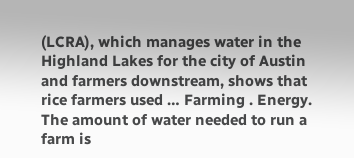(LCRA), which manages water in the Highland Lakes for the city of Austin and farmers downstream, shows that rice farmers used … Farming . Energy. The amount of water needed to run a farm is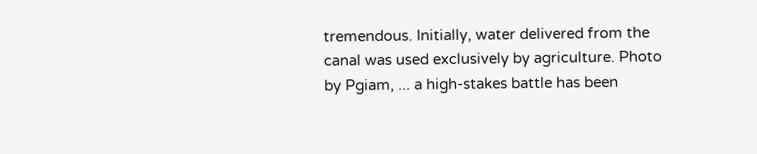tremendous. Initially, water delivered from the canal was used exclusively by agriculture. Photo by Pgiam, ... a high-stakes battle has been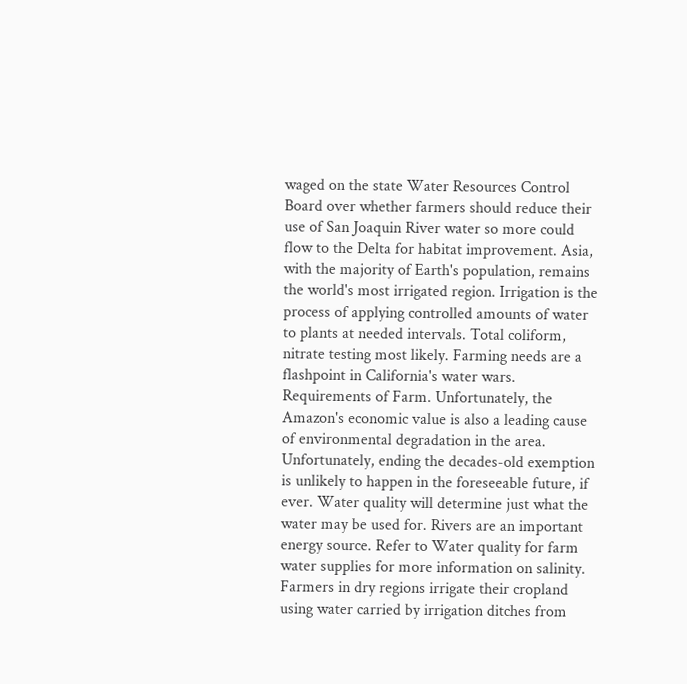waged on the state Water Resources Control Board over whether farmers should reduce their use of San Joaquin River water so more could flow to the Delta for habitat improvement. Asia, with the majority of Earth's population, remains the world's most irrigated region. Irrigation is the process of applying controlled amounts of water to plants at needed intervals. Total coliform, nitrate testing most likely. Farming needs are a flashpoint in California's water wars. Requirements of Farm. Unfortunately, the Amazon's economic value is also a leading cause of environmental degradation in the area. Unfortunately, ending the decades-old exemption is unlikely to happen in the foreseeable future, if ever. Water quality will determine just what the water may be used for. Rivers are an important energy source. Refer to Water quality for farm water supplies for more information on salinity. Farmers in dry regions irrigate their cropland using water carried by irrigation ditches from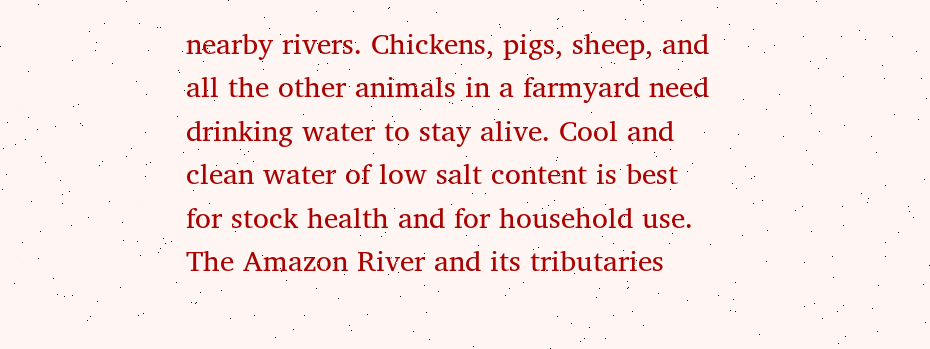nearby rivers. Chickens, pigs, sheep, and all the other animals in a farmyard need drinking water to stay alive. Cool and clean water of low salt content is best for stock health and for household use. The Amazon River and its tributaries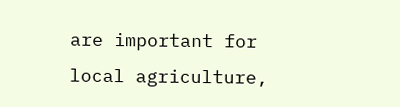are important for local agriculture,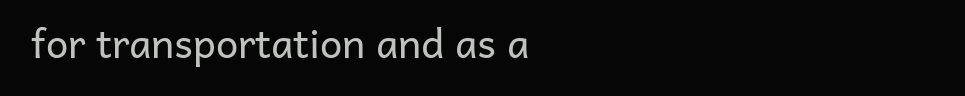for transportation and as a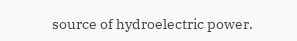source of hydroelectric power.